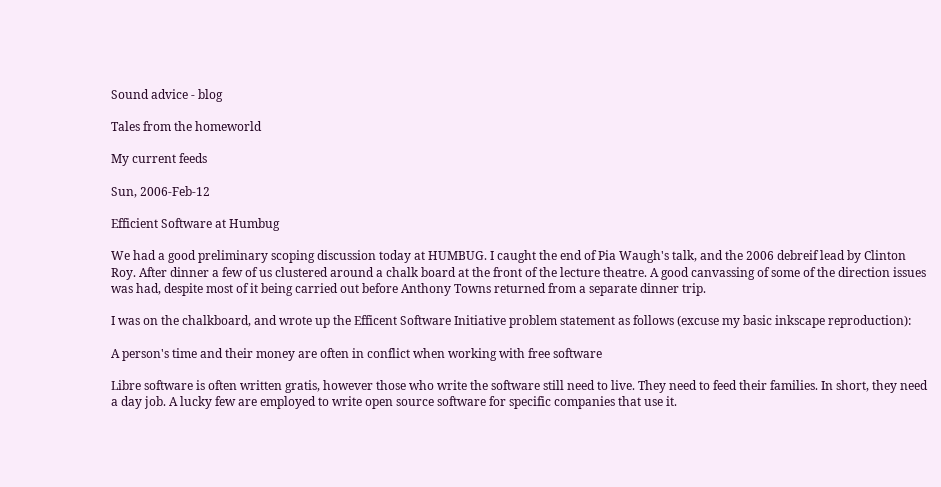Sound advice - blog

Tales from the homeworld

My current feeds

Sun, 2006-Feb-12

Efficient Software at Humbug

We had a good preliminary scoping discussion today at HUMBUG. I caught the end of Pia Waugh's talk, and the 2006 debreif lead by Clinton Roy. After dinner a few of us clustered around a chalk board at the front of the lecture theatre. A good canvassing of some of the direction issues was had, despite most of it being carried out before Anthony Towns returned from a separate dinner trip.

I was on the chalkboard, and wrote up the Efficent Software Initiative problem statement as follows (excuse my basic inkscape reproduction):

A person's time and their money are often in conflict when working with free software

Libre software is often written gratis, however those who write the software still need to live. They need to feed their families. In short, they need a day job. A lucky few are employed to write open source software for specific companies that use it.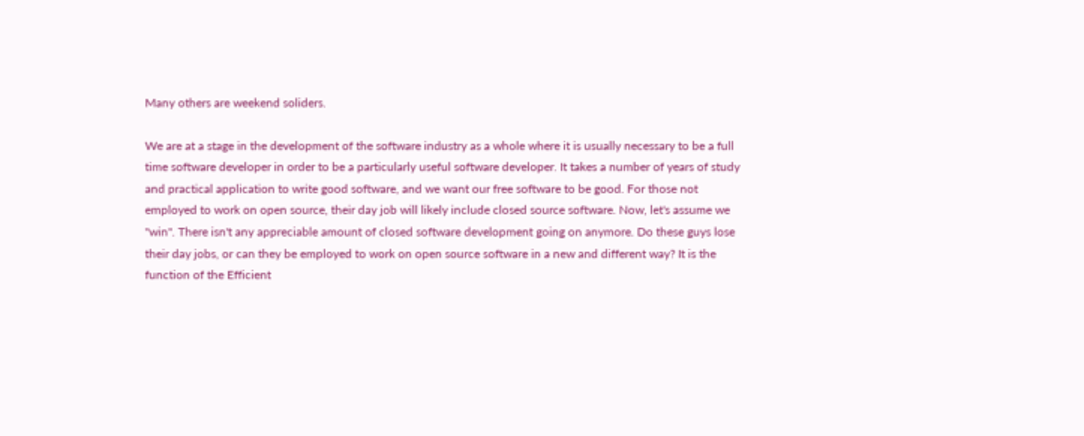Many others are weekend soliders.

We are at a stage in the development of the software industry as a whole where it is usually necessary to be a full time software developer in order to be a particularly useful software developer. It takes a number of years of study and practical application to write good software, and we want our free software to be good. For those not employed to work on open source, their day job will likely include closed source software. Now, let's assume we "win". There isn't any appreciable amount of closed software development going on anymore. Do these guys lose their day jobs, or can they be employed to work on open source software in a new and different way? It is the function of the Efficient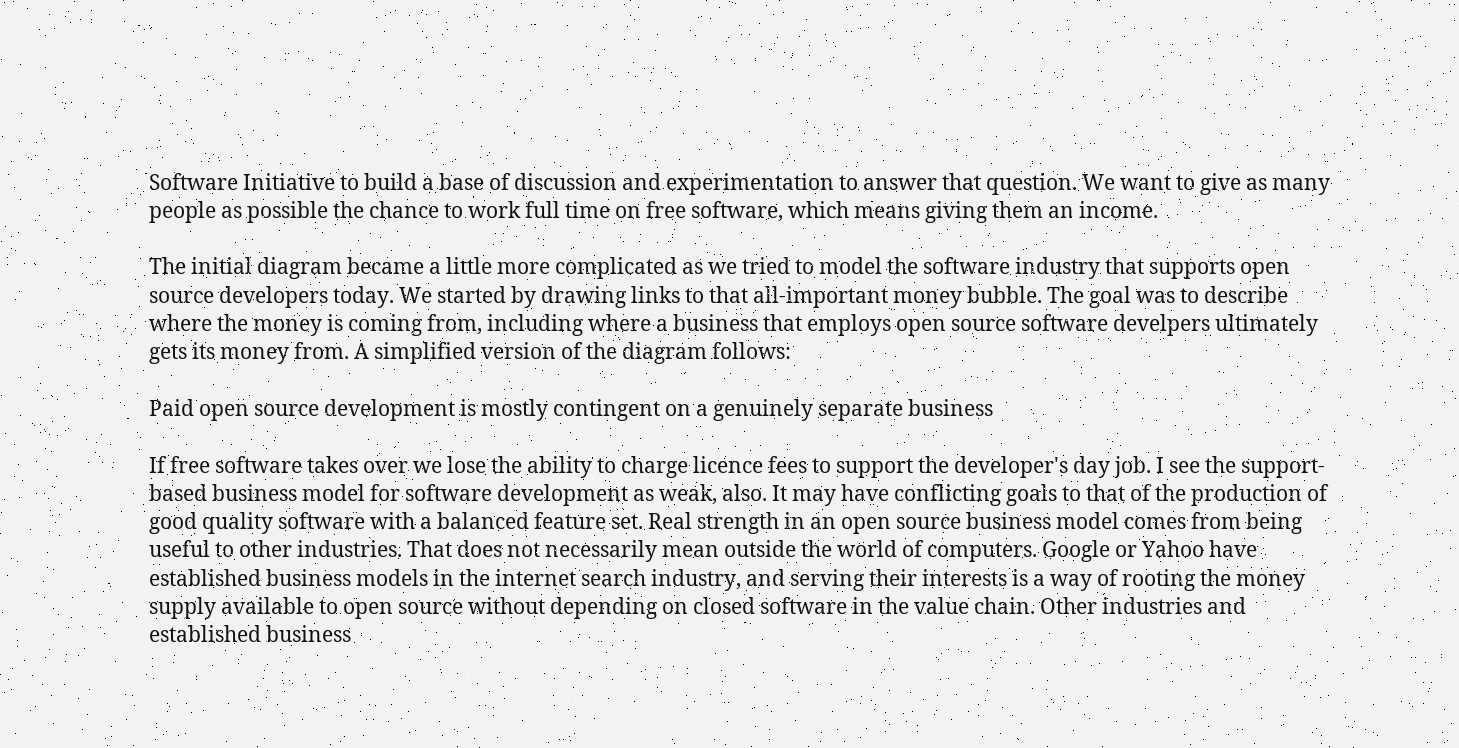Software Initiative to build a base of discussion and experimentation to answer that question. We want to give as many people as possible the chance to work full time on free software, which means giving them an income.

The initial diagram became a little more complicated as we tried to model the software industry that supports open source developers today. We started by drawing links to that all-important money bubble. The goal was to describe where the money is coming from, including where a business that employs open source software develpers ultimately gets its money from. A simplified version of the diagram follows:

Paid open source development is mostly contingent on a genuinely separate business

If free software takes over we lose the ability to charge licence fees to support the developer's day job. I see the support-based business model for software development as weak, also. It may have conflicting goals to that of the production of good quality software with a balanced feature set. Real strength in an open source business model comes from being useful to other industries. That does not necessarily mean outside the world of computers. Google or Yahoo have established business models in the internet search industry, and serving their interests is a way of rooting the money supply available to open source without depending on closed software in the value chain. Other industries and established business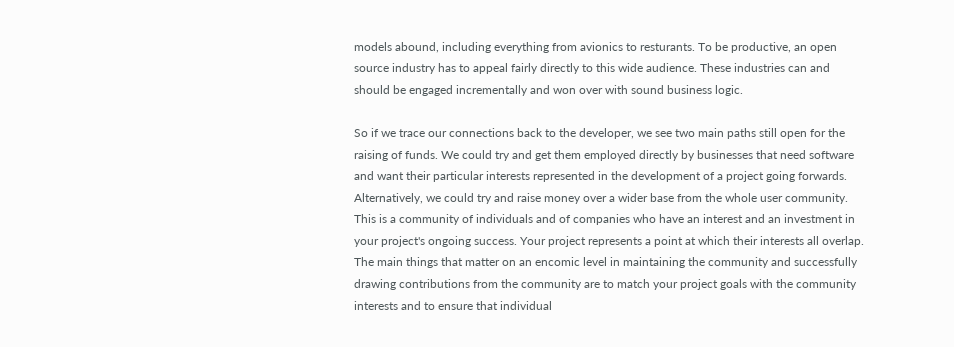models abound, including everything from avionics to resturants. To be productive, an open source industry has to appeal fairly directly to this wide audience. These industries can and should be engaged incrementally and won over with sound business logic.

So if we trace our connections back to the developer, we see two main paths still open for the raising of funds. We could try and get them employed directly by businesses that need software and want their particular interests represented in the development of a project going forwards. Alternatively, we could try and raise money over a wider base from the whole user community. This is a community of individuals and of companies who have an interest and an investment in your project's ongoing success. Your project represents a point at which their interests all overlap. The main things that matter on an encomic level in maintaining the community and successfully drawing contributions from the community are to match your project goals with the community interests and to ensure that individual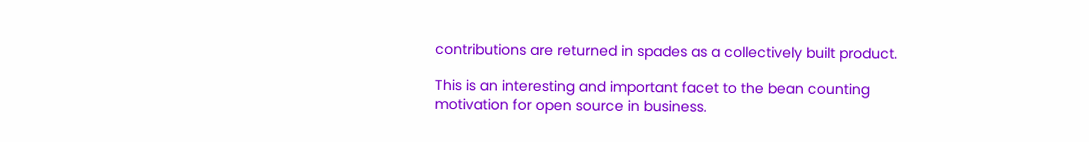contributions are returned in spades as a collectively built product.

This is an interesting and important facet to the bean counting motivation for open source in business.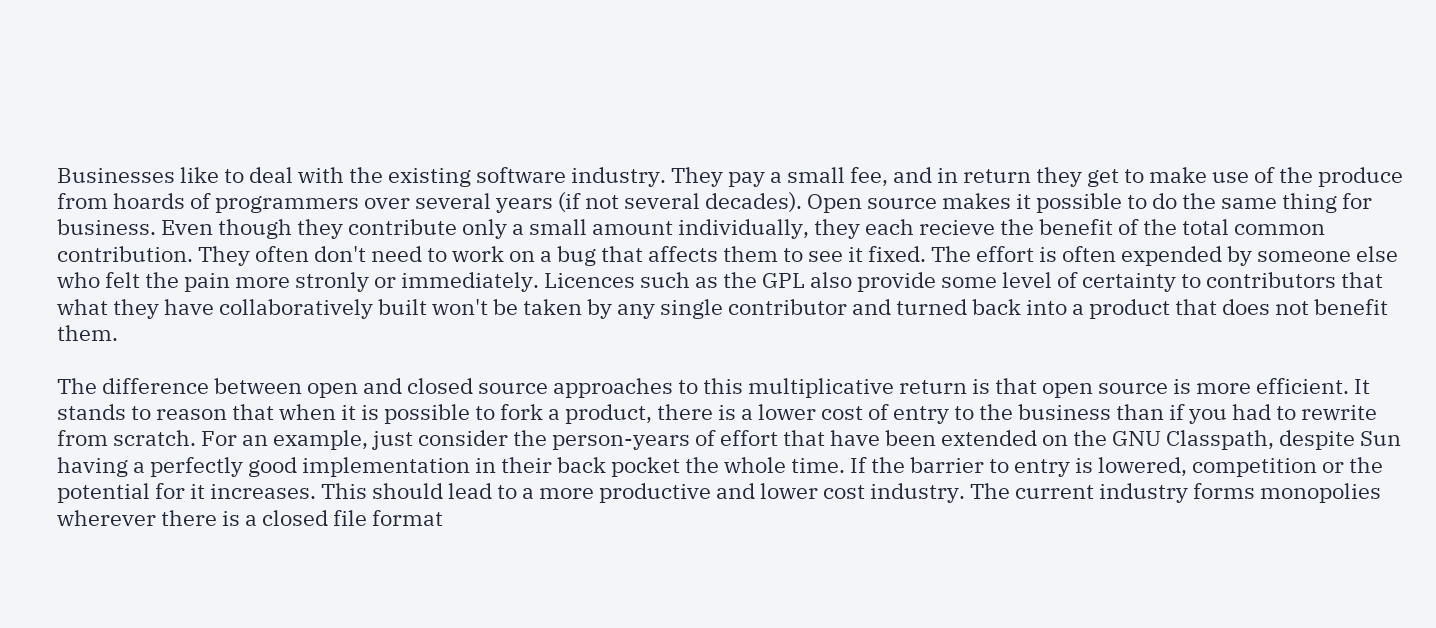Businesses like to deal with the existing software industry. They pay a small fee, and in return they get to make use of the produce from hoards of programmers over several years (if not several decades). Open source makes it possible to do the same thing for business. Even though they contribute only a small amount individually, they each recieve the benefit of the total common contribution. They often don't need to work on a bug that affects them to see it fixed. The effort is often expended by someone else who felt the pain more stronly or immediately. Licences such as the GPL also provide some level of certainty to contributors that what they have collaboratively built won't be taken by any single contributor and turned back into a product that does not benefit them.

The difference between open and closed source approaches to this multiplicative return is that open source is more efficient. It stands to reason that when it is possible to fork a product, there is a lower cost of entry to the business than if you had to rewrite from scratch. For an example, just consider the person-years of effort that have been extended on the GNU Classpath, despite Sun having a perfectly good implementation in their back pocket the whole time. If the barrier to entry is lowered, competition or the potential for it increases. This should lead to a more productive and lower cost industry. The current industry forms monopolies wherever there is a closed file format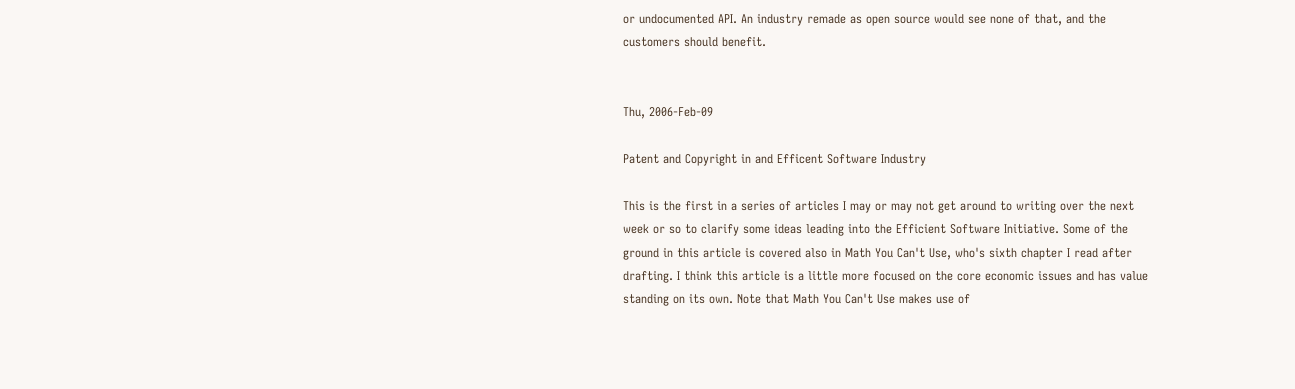or undocumented API. An industry remade as open source would see none of that, and the customers should benefit.


Thu, 2006-Feb-09

Patent and Copyright in and Efficent Software Industry

This is the first in a series of articles I may or may not get around to writing over the next week or so to clarify some ideas leading into the Efficient Software Initiative. Some of the ground in this article is covered also in Math You Can't Use, who's sixth chapter I read after drafting. I think this article is a little more focused on the core economic issues and has value standing on its own. Note that Math You Can't Use makes use of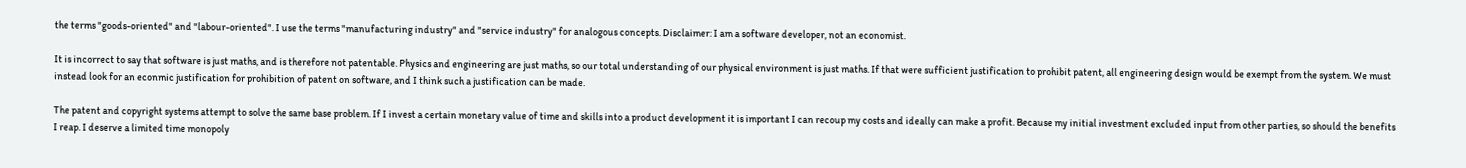the terms "goods-oriented" and "labour-oriented". I use the terms "manufacturing industry" and "service industry" for analogous concepts. Disclaimer: I am a software developer, not an economist.

It is incorrect to say that software is just maths, and is therefore not patentable. Physics and engineering are just maths, so our total understanding of our physical environment is just maths. If that were sufficient justification to prohibit patent, all engineering design would be exempt from the system. We must instead look for an econmic justification for prohibition of patent on software, and I think such a justification can be made.

The patent and copyright systems attempt to solve the same base problem. If I invest a certain monetary value of time and skills into a product development it is important I can recoup my costs and ideally can make a profit. Because my initial investment excluded input from other parties, so should the benefits I reap. I deserve a limited time monopoly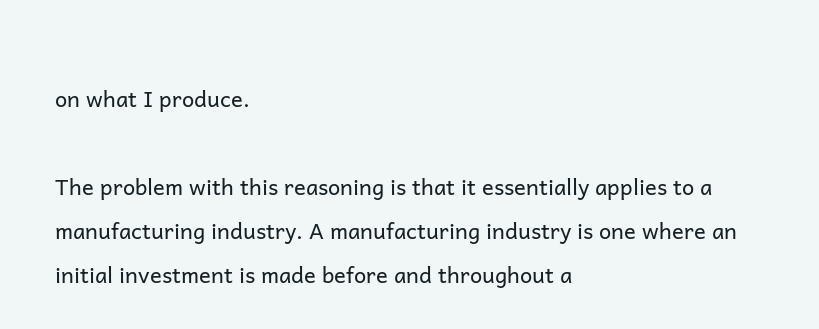on what I produce.

The problem with this reasoning is that it essentially applies to a manufacturing industry. A manufacturing industry is one where an initial investment is made before and throughout a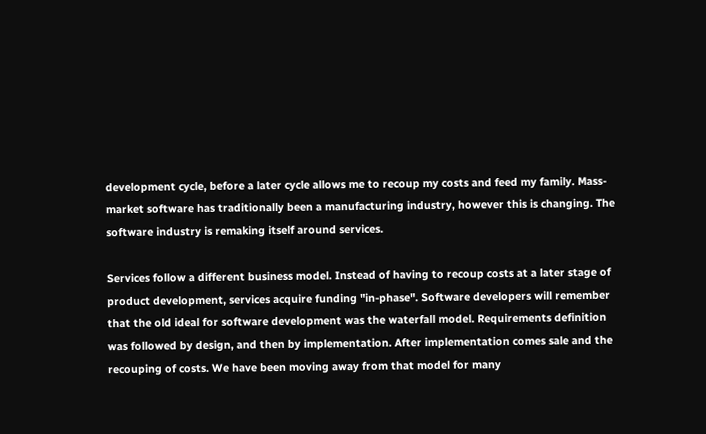development cycle, before a later cycle allows me to recoup my costs and feed my family. Mass-market software has traditionally been a manufacturing industry, however this is changing. The software industry is remaking itself around services.

Services follow a different business model. Instead of having to recoup costs at a later stage of product development, services acquire funding "in-phase". Software developers will remember that the old ideal for software development was the waterfall model. Requirements definition was followed by design, and then by implementation. After implementation comes sale and the recouping of costs. We have been moving away from that model for many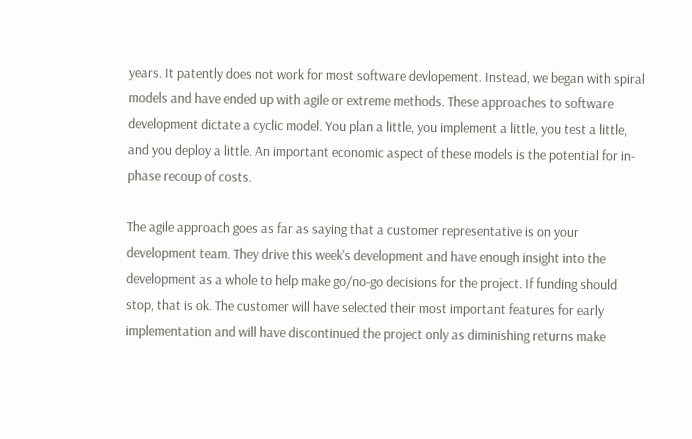years. It patently does not work for most software devlopement. Instead, we began with spiral models and have ended up with agile or extreme methods. These approaches to software development dictate a cyclic model. You plan a little, you implement a little, you test a little, and you deploy a little. An important economic aspect of these models is the potential for in-phase recoup of costs.

The agile approach goes as far as saying that a customer representative is on your development team. They drive this week's development and have enough insight into the development as a whole to help make go/no-go decisions for the project. If funding should stop, that is ok. The customer will have selected their most important features for early implementation and will have discontinued the project only as diminishing returns make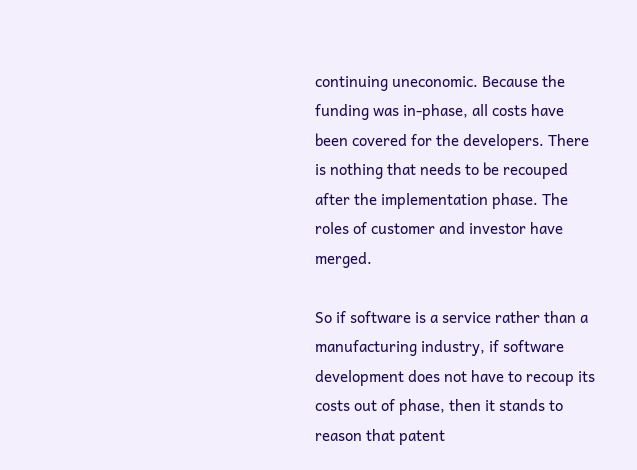continuing uneconomic. Because the funding was in-phase, all costs have been covered for the developers. There is nothing that needs to be recouped after the implementation phase. The roles of customer and investor have merged.

So if software is a service rather than a manufacturing industry, if software development does not have to recoup its costs out of phase, then it stands to reason that patent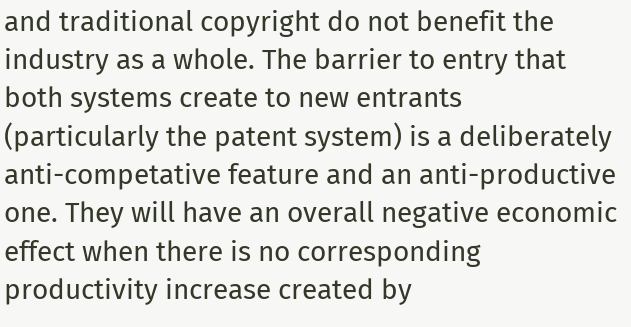and traditional copyright do not benefit the industry as a whole. The barrier to entry that both systems create to new entrants (particularly the patent system) is a deliberately anti-competative feature and an anti-productive one. They will have an overall negative economic effect when there is no corresponding productivity increase created by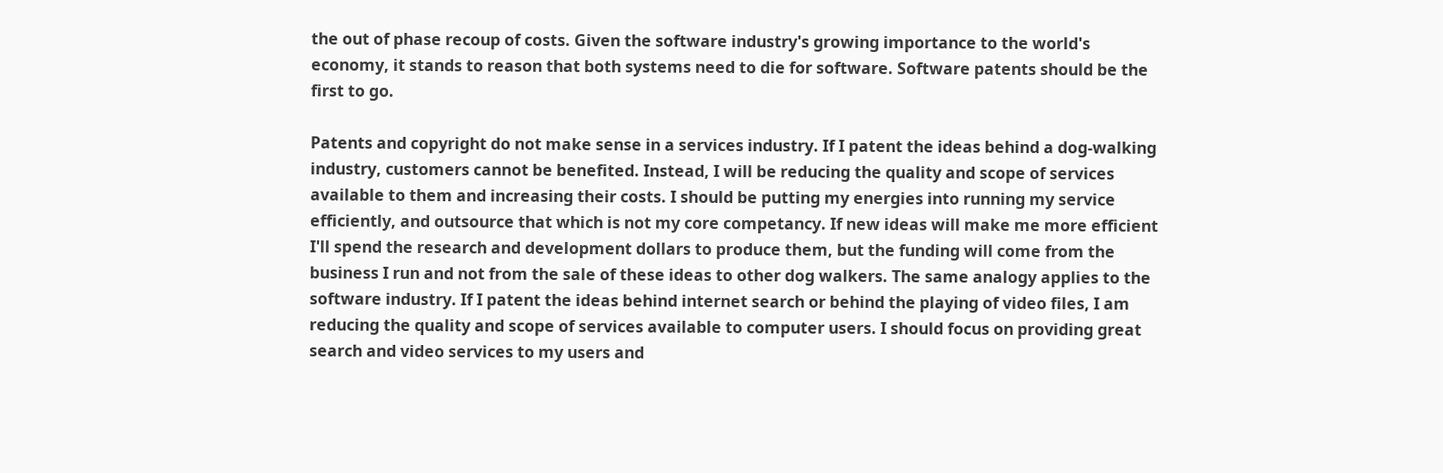the out of phase recoup of costs. Given the software industry's growing importance to the world's economy, it stands to reason that both systems need to die for software. Software patents should be the first to go.

Patents and copyright do not make sense in a services industry. If I patent the ideas behind a dog-walking industry, customers cannot be benefited. Instead, I will be reducing the quality and scope of services available to them and increasing their costs. I should be putting my energies into running my service efficiently, and outsource that which is not my core competancy. If new ideas will make me more efficient I'll spend the research and development dollars to produce them, but the funding will come from the business I run and not from the sale of these ideas to other dog walkers. The same analogy applies to the software industry. If I patent the ideas behind internet search or behind the playing of video files, I am reducing the quality and scope of services available to computer users. I should focus on providing great search and video services to my users and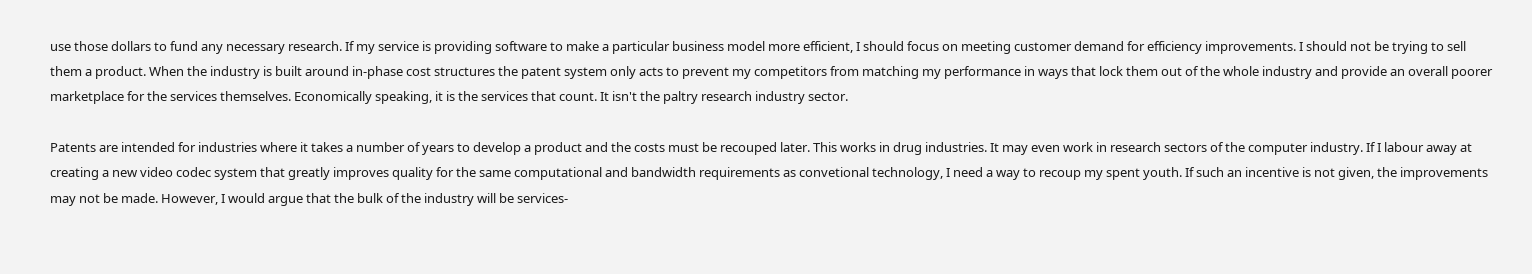use those dollars to fund any necessary research. If my service is providing software to make a particular business model more efficient, I should focus on meeting customer demand for efficiency improvements. I should not be trying to sell them a product. When the industry is built around in-phase cost structures the patent system only acts to prevent my competitors from matching my performance in ways that lock them out of the whole industry and provide an overall poorer marketplace for the services themselves. Economically speaking, it is the services that count. It isn't the paltry research industry sector.

Patents are intended for industries where it takes a number of years to develop a product and the costs must be recouped later. This works in drug industries. It may even work in research sectors of the computer industry. If I labour away at creating a new video codec system that greatly improves quality for the same computational and bandwidth requirements as convetional technology, I need a way to recoup my spent youth. If such an incentive is not given, the improvements may not be made. However, I would argue that the bulk of the industry will be services-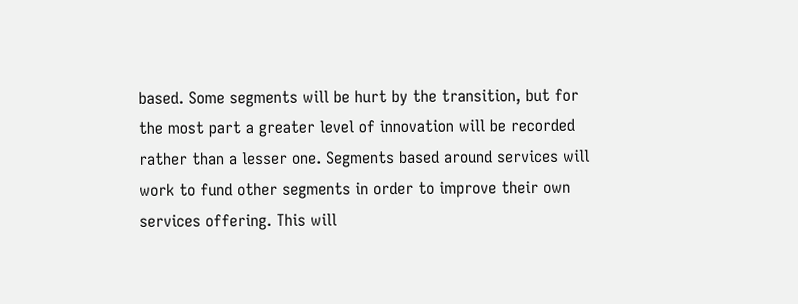based. Some segments will be hurt by the transition, but for the most part a greater level of innovation will be recorded rather than a lesser one. Segments based around services will work to fund other segments in order to improve their own services offering. This will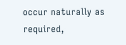occur naturally as required,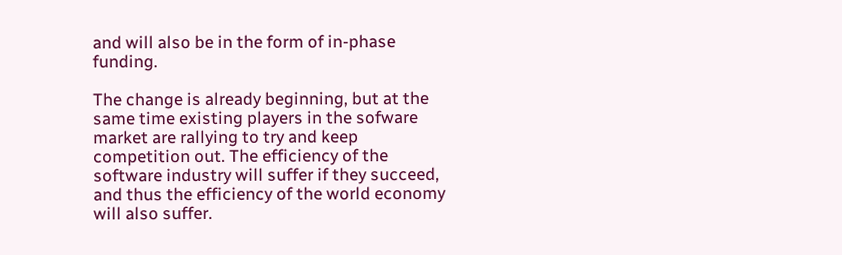and will also be in the form of in-phase funding.

The change is already beginning, but at the same time existing players in the sofware market are rallying to try and keep competition out. The efficiency of the software industry will suffer if they succeed, and thus the efficiency of the world economy will also suffer.